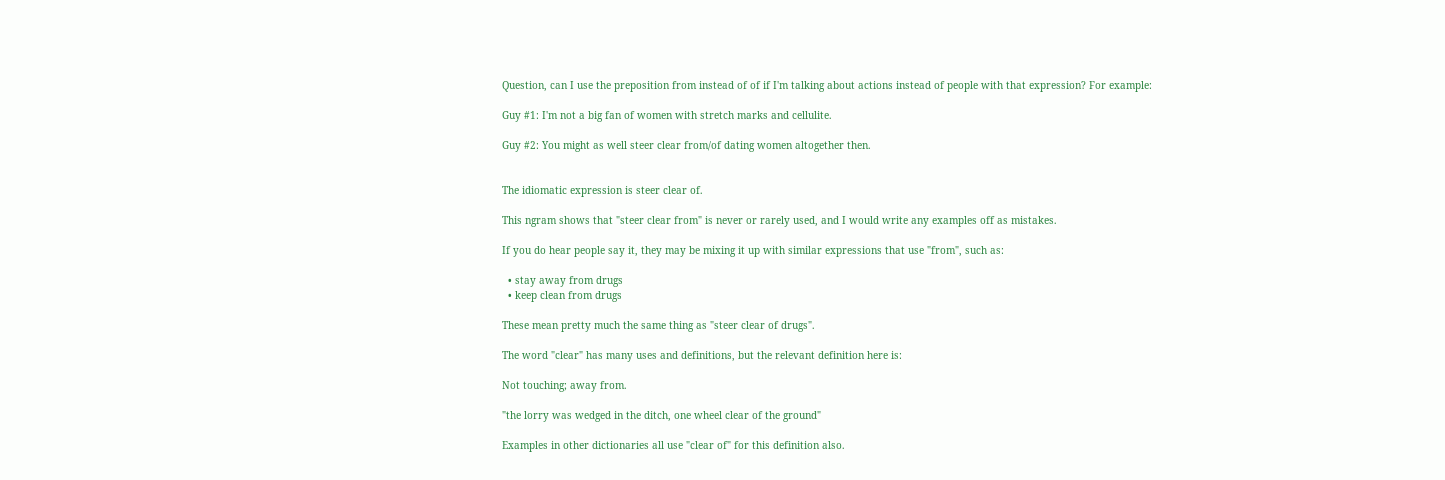Question, can I use the preposition from instead of of if I'm talking about actions instead of people with that expression? For example:

Guy #1: I'm not a big fan of women with stretch marks and cellulite.

Guy #2: You might as well steer clear from/of dating women altogether then.


The idiomatic expression is steer clear of.

This ngram shows that "steer clear from" is never or rarely used, and I would write any examples off as mistakes.

If you do hear people say it, they may be mixing it up with similar expressions that use "from", such as:

  • stay away from drugs
  • keep clean from drugs

These mean pretty much the same thing as "steer clear of drugs".

The word "clear" has many uses and definitions, but the relevant definition here is:

Not touching; away from.

"the lorry was wedged in the ditch, one wheel clear of the ground"

Examples in other dictionaries all use "clear of" for this definition also.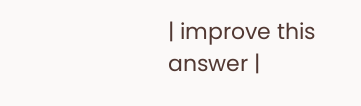| improve this answer |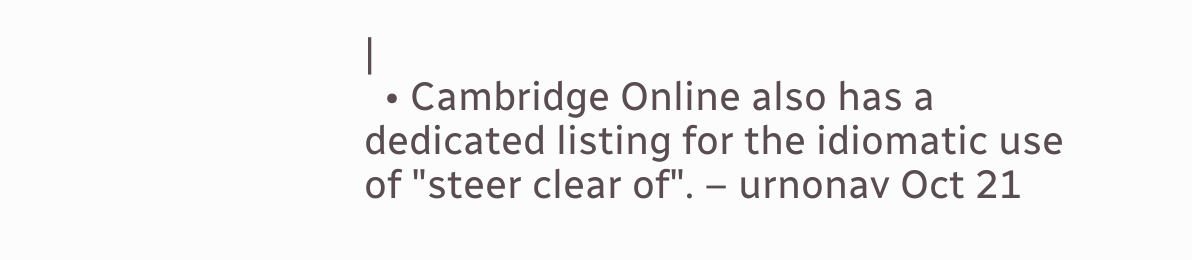|
  • Cambridge Online also has a dedicated listing for the idiomatic use of "steer clear of". – urnonav Oct 21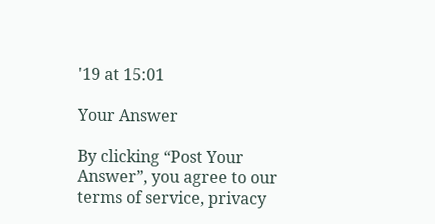'19 at 15:01

Your Answer

By clicking “Post Your Answer”, you agree to our terms of service, privacy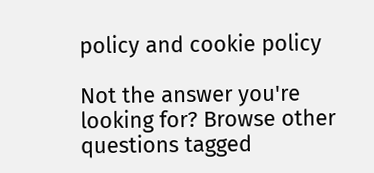policy and cookie policy

Not the answer you're looking for? Browse other questions tagged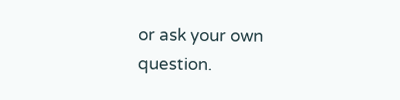or ask your own question.